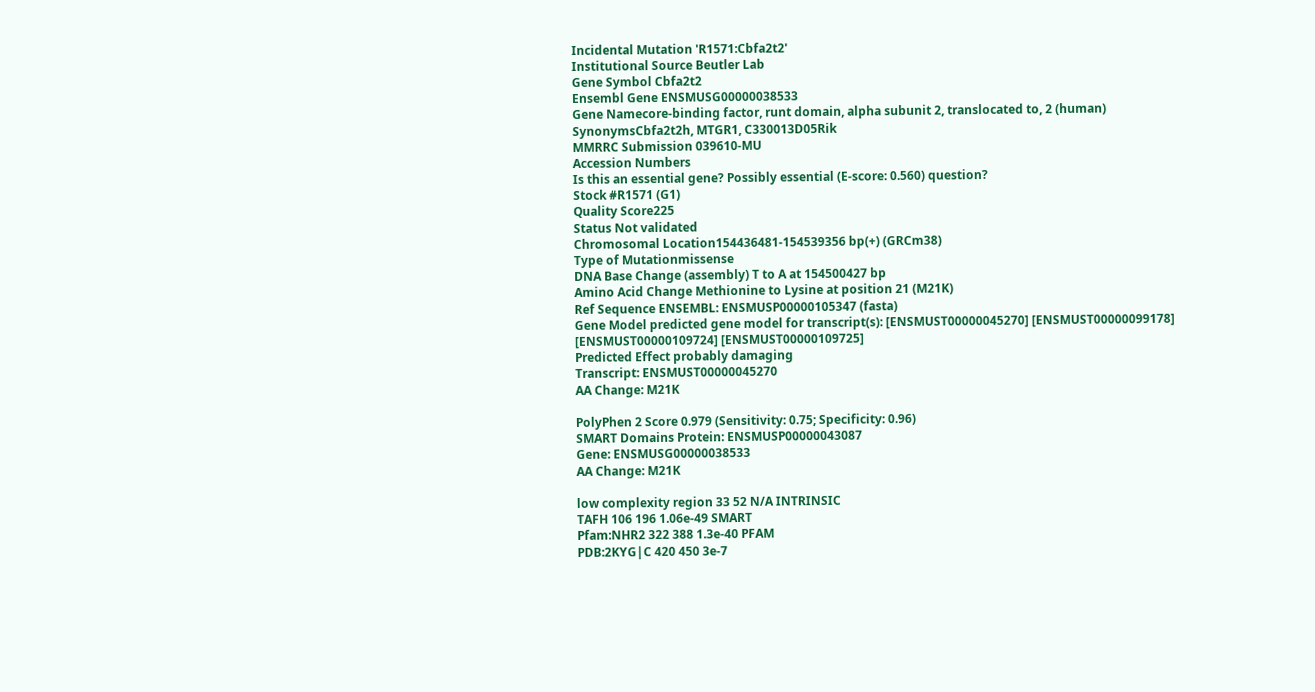Incidental Mutation 'R1571:Cbfa2t2'
Institutional Source Beutler Lab
Gene Symbol Cbfa2t2
Ensembl Gene ENSMUSG00000038533
Gene Namecore-binding factor, runt domain, alpha subunit 2, translocated to, 2 (human)
SynonymsCbfa2t2h, MTGR1, C330013D05Rik
MMRRC Submission 039610-MU
Accession Numbers
Is this an essential gene? Possibly essential (E-score: 0.560) question?
Stock #R1571 (G1)
Quality Score225
Status Not validated
Chromosomal Location154436481-154539356 bp(+) (GRCm38)
Type of Mutationmissense
DNA Base Change (assembly) T to A at 154500427 bp
Amino Acid Change Methionine to Lysine at position 21 (M21K)
Ref Sequence ENSEMBL: ENSMUSP00000105347 (fasta)
Gene Model predicted gene model for transcript(s): [ENSMUST00000045270] [ENSMUST00000099178] [ENSMUST00000109724] [ENSMUST00000109725]
Predicted Effect probably damaging
Transcript: ENSMUST00000045270
AA Change: M21K

PolyPhen 2 Score 0.979 (Sensitivity: 0.75; Specificity: 0.96)
SMART Domains Protein: ENSMUSP00000043087
Gene: ENSMUSG00000038533
AA Change: M21K

low complexity region 33 52 N/A INTRINSIC
TAFH 106 196 1.06e-49 SMART
Pfam:NHR2 322 388 1.3e-40 PFAM
PDB:2KYG|C 420 450 3e-7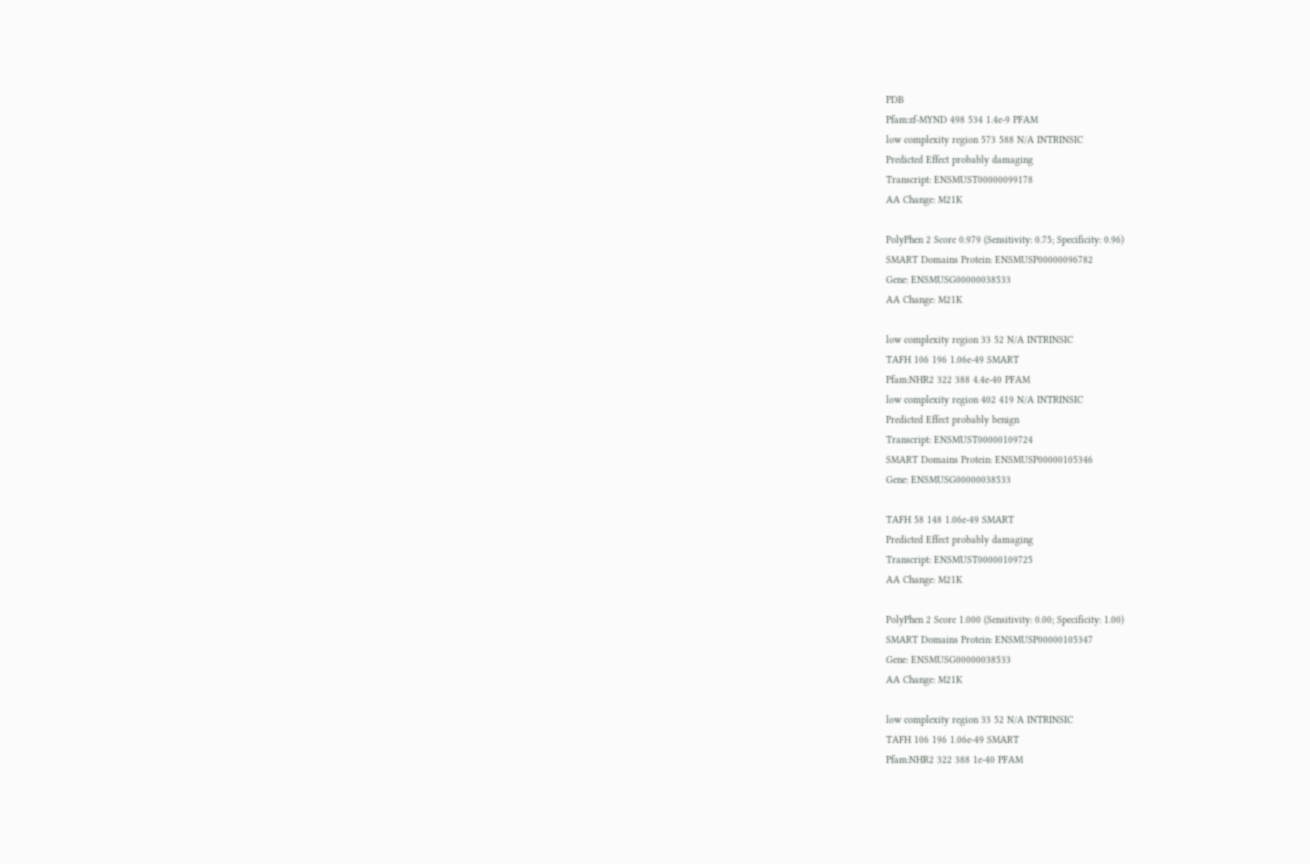PDB
Pfam:zf-MYND 498 534 1.4e-9 PFAM
low complexity region 573 588 N/A INTRINSIC
Predicted Effect probably damaging
Transcript: ENSMUST00000099178
AA Change: M21K

PolyPhen 2 Score 0.979 (Sensitivity: 0.75; Specificity: 0.96)
SMART Domains Protein: ENSMUSP00000096782
Gene: ENSMUSG00000038533
AA Change: M21K

low complexity region 33 52 N/A INTRINSIC
TAFH 106 196 1.06e-49 SMART
Pfam:NHR2 322 388 4.4e-40 PFAM
low complexity region 402 419 N/A INTRINSIC
Predicted Effect probably benign
Transcript: ENSMUST00000109724
SMART Domains Protein: ENSMUSP00000105346
Gene: ENSMUSG00000038533

TAFH 58 148 1.06e-49 SMART
Predicted Effect probably damaging
Transcript: ENSMUST00000109725
AA Change: M21K

PolyPhen 2 Score 1.000 (Sensitivity: 0.00; Specificity: 1.00)
SMART Domains Protein: ENSMUSP00000105347
Gene: ENSMUSG00000038533
AA Change: M21K

low complexity region 33 52 N/A INTRINSIC
TAFH 106 196 1.06e-49 SMART
Pfam:NHR2 322 388 1e-40 PFAM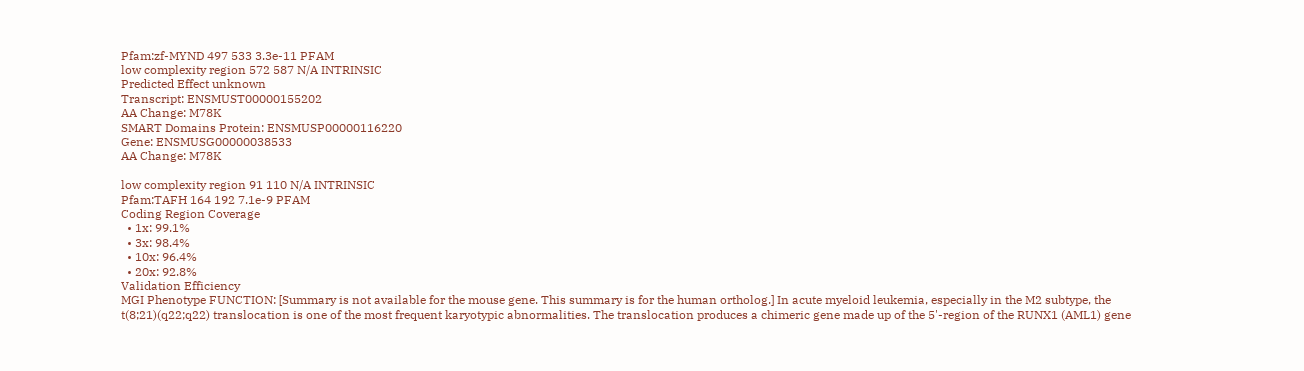Pfam:zf-MYND 497 533 3.3e-11 PFAM
low complexity region 572 587 N/A INTRINSIC
Predicted Effect unknown
Transcript: ENSMUST00000155202
AA Change: M78K
SMART Domains Protein: ENSMUSP00000116220
Gene: ENSMUSG00000038533
AA Change: M78K

low complexity region 91 110 N/A INTRINSIC
Pfam:TAFH 164 192 7.1e-9 PFAM
Coding Region Coverage
  • 1x: 99.1%
  • 3x: 98.4%
  • 10x: 96.4%
  • 20x: 92.8%
Validation Efficiency
MGI Phenotype FUNCTION: [Summary is not available for the mouse gene. This summary is for the human ortholog.] In acute myeloid leukemia, especially in the M2 subtype, the t(8;21)(q22;q22) translocation is one of the most frequent karyotypic abnormalities. The translocation produces a chimeric gene made up of the 5'-region of the RUNX1 (AML1) gene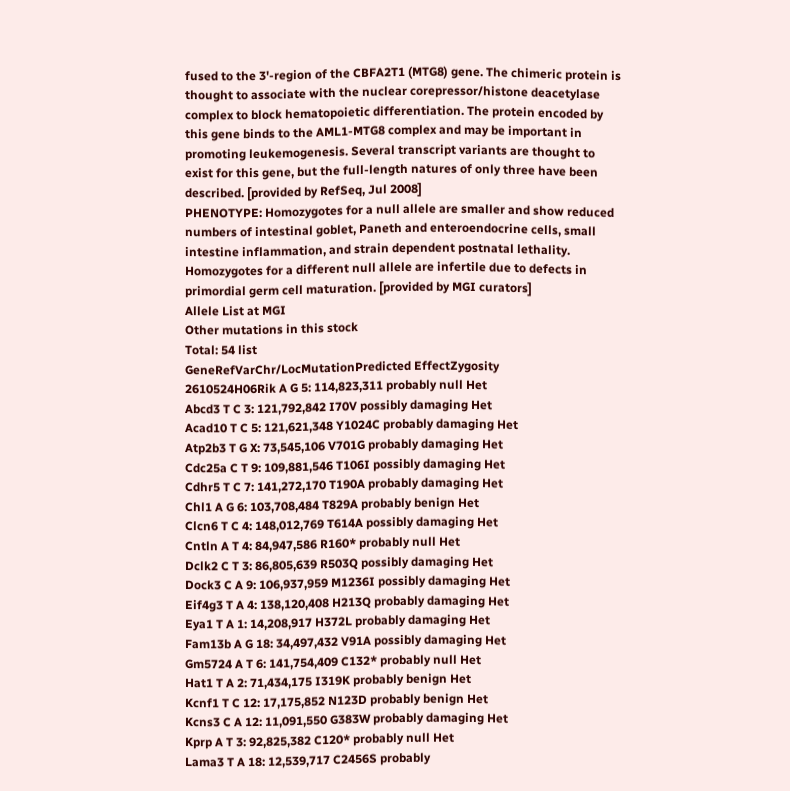fused to the 3'-region of the CBFA2T1 (MTG8) gene. The chimeric protein is thought to associate with the nuclear corepressor/histone deacetylase complex to block hematopoietic differentiation. The protein encoded by this gene binds to the AML1-MTG8 complex and may be important in promoting leukemogenesis. Several transcript variants are thought to exist for this gene, but the full-length natures of only three have been described. [provided by RefSeq, Jul 2008]
PHENOTYPE: Homozygotes for a null allele are smaller and show reduced numbers of intestinal goblet, Paneth and enteroendocrine cells, small intestine inflammation, and strain dependent postnatal lethality. Homozygotes for a different null allele are infertile due to defects in primordial germ cell maturation. [provided by MGI curators]
Allele List at MGI
Other mutations in this stock
Total: 54 list
GeneRefVarChr/LocMutationPredicted EffectZygosity
2610524H06Rik A G 5: 114,823,311 probably null Het
Abcd3 T C 3: 121,792,842 I70V possibly damaging Het
Acad10 T C 5: 121,621,348 Y1024C probably damaging Het
Atp2b3 T G X: 73,545,106 V701G probably damaging Het
Cdc25a C T 9: 109,881,546 T106I possibly damaging Het
Cdhr5 T C 7: 141,272,170 T190A probably damaging Het
Chl1 A G 6: 103,708,484 T829A probably benign Het
Clcn6 T C 4: 148,012,769 T614A possibly damaging Het
Cntln A T 4: 84,947,586 R160* probably null Het
Dclk2 C T 3: 86,805,639 R503Q possibly damaging Het
Dock3 C A 9: 106,937,959 M1236I possibly damaging Het
Eif4g3 T A 4: 138,120,408 H213Q probably damaging Het
Eya1 T A 1: 14,208,917 H372L probably damaging Het
Fam13b A G 18: 34,497,432 V91A possibly damaging Het
Gm5724 A T 6: 141,754,409 C132* probably null Het
Hat1 T A 2: 71,434,175 I319K probably benign Het
Kcnf1 T C 12: 17,175,852 N123D probably benign Het
Kcns3 C A 12: 11,091,550 G383W probably damaging Het
Kprp A T 3: 92,825,382 C120* probably null Het
Lama3 T A 18: 12,539,717 C2456S probably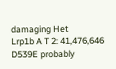damaging Het
Lrp1b A T 2: 41,476,646 D539E probably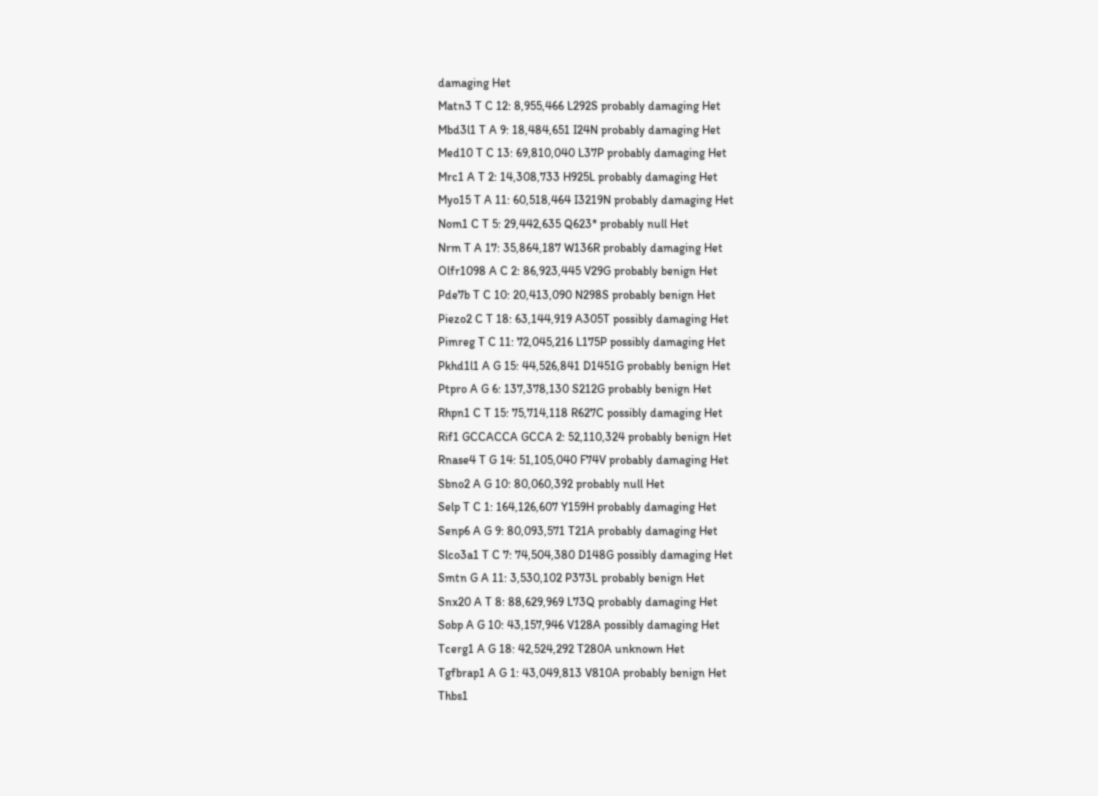damaging Het
Matn3 T C 12: 8,955,466 L292S probably damaging Het
Mbd3l1 T A 9: 18,484,651 I24N probably damaging Het
Med10 T C 13: 69,810,040 L37P probably damaging Het
Mrc1 A T 2: 14,308,733 H925L probably damaging Het
Myo15 T A 11: 60,518,464 I3219N probably damaging Het
Nom1 C T 5: 29,442,635 Q623* probably null Het
Nrm T A 17: 35,864,187 W136R probably damaging Het
Olfr1098 A C 2: 86,923,445 V29G probably benign Het
Pde7b T C 10: 20,413,090 N298S probably benign Het
Piezo2 C T 18: 63,144,919 A305T possibly damaging Het
Pimreg T C 11: 72,045,216 L175P possibly damaging Het
Pkhd1l1 A G 15: 44,526,841 D1451G probably benign Het
Ptpro A G 6: 137,378,130 S212G probably benign Het
Rhpn1 C T 15: 75,714,118 R627C possibly damaging Het
Rif1 GCCACCA GCCA 2: 52,110,324 probably benign Het
Rnase4 T G 14: 51,105,040 F74V probably damaging Het
Sbno2 A G 10: 80,060,392 probably null Het
Selp T C 1: 164,126,607 Y159H probably damaging Het
Senp6 A G 9: 80,093,571 T21A probably damaging Het
Slco3a1 T C 7: 74,504,380 D148G possibly damaging Het
Smtn G A 11: 3,530,102 P373L probably benign Het
Snx20 A T 8: 88,629,969 L73Q probably damaging Het
Sobp A G 10: 43,157,946 V128A possibly damaging Het
Tcerg1 A G 18: 42,524,292 T280A unknown Het
Tgfbrap1 A G 1: 43,049,813 V810A probably benign Het
Thbs1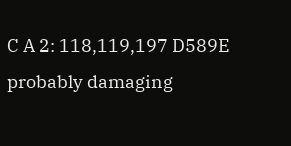C A 2: 118,119,197 D589E probably damaging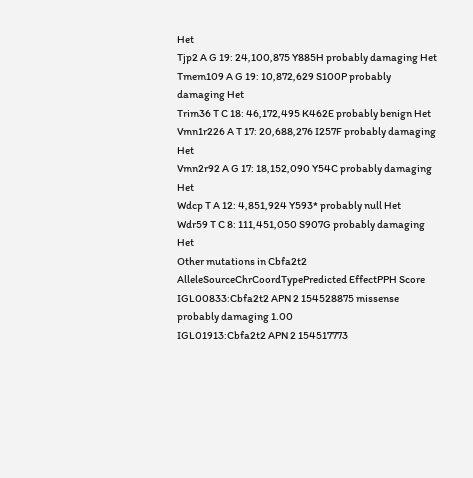Het
Tjp2 A G 19: 24,100,875 Y885H probably damaging Het
Tmem109 A G 19: 10,872,629 S100P probably damaging Het
Trim36 T C 18: 46,172,495 K462E probably benign Het
Vmn1r226 A T 17: 20,688,276 I257F probably damaging Het
Vmn2r92 A G 17: 18,152,090 Y54C probably damaging Het
Wdcp T A 12: 4,851,924 Y593* probably null Het
Wdr59 T C 8: 111,451,050 S907G probably damaging Het
Other mutations in Cbfa2t2
AlleleSourceChrCoordTypePredicted EffectPPH Score
IGL00833:Cbfa2t2 APN 2 154528875 missense probably damaging 1.00
IGL01913:Cbfa2t2 APN 2 154517773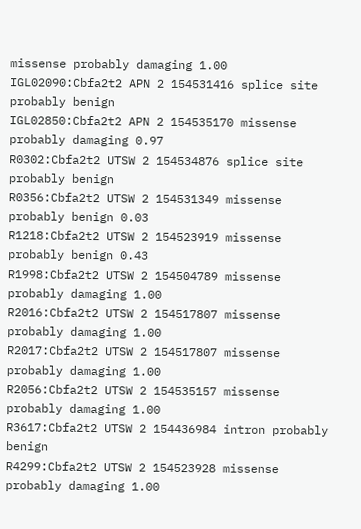missense probably damaging 1.00
IGL02090:Cbfa2t2 APN 2 154531416 splice site probably benign
IGL02850:Cbfa2t2 APN 2 154535170 missense probably damaging 0.97
R0302:Cbfa2t2 UTSW 2 154534876 splice site probably benign
R0356:Cbfa2t2 UTSW 2 154531349 missense probably benign 0.03
R1218:Cbfa2t2 UTSW 2 154523919 missense probably benign 0.43
R1998:Cbfa2t2 UTSW 2 154504789 missense probably damaging 1.00
R2016:Cbfa2t2 UTSW 2 154517807 missense probably damaging 1.00
R2017:Cbfa2t2 UTSW 2 154517807 missense probably damaging 1.00
R2056:Cbfa2t2 UTSW 2 154535157 missense probably damaging 1.00
R3617:Cbfa2t2 UTSW 2 154436984 intron probably benign
R4299:Cbfa2t2 UTSW 2 154523928 missense probably damaging 1.00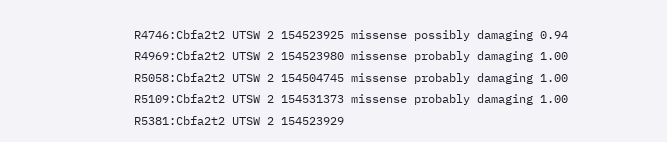R4746:Cbfa2t2 UTSW 2 154523925 missense possibly damaging 0.94
R4969:Cbfa2t2 UTSW 2 154523980 missense probably damaging 1.00
R5058:Cbfa2t2 UTSW 2 154504745 missense probably damaging 1.00
R5109:Cbfa2t2 UTSW 2 154531373 missense probably damaging 1.00
R5381:Cbfa2t2 UTSW 2 154523929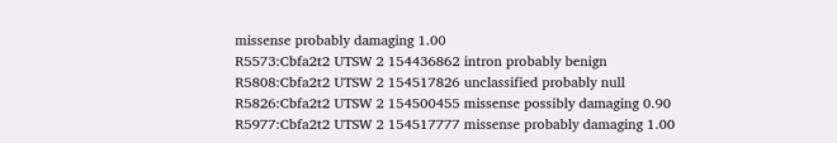missense probably damaging 1.00
R5573:Cbfa2t2 UTSW 2 154436862 intron probably benign
R5808:Cbfa2t2 UTSW 2 154517826 unclassified probably null
R5826:Cbfa2t2 UTSW 2 154500455 missense possibly damaging 0.90
R5977:Cbfa2t2 UTSW 2 154517777 missense probably damaging 1.00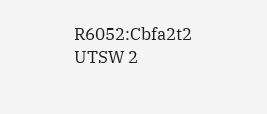R6052:Cbfa2t2 UTSW 2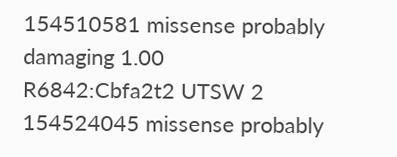154510581 missense probably damaging 1.00
R6842:Cbfa2t2 UTSW 2 154524045 missense probably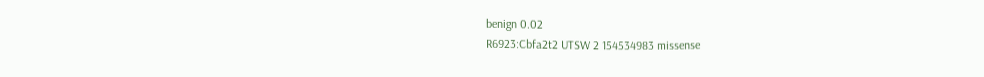benign 0.02
R6923:Cbfa2t2 UTSW 2 154534983 missense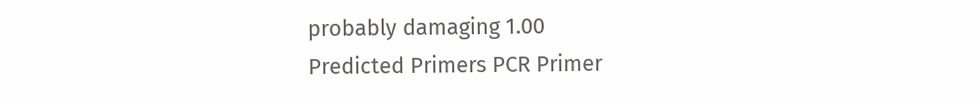probably damaging 1.00
Predicted Primers PCR Primer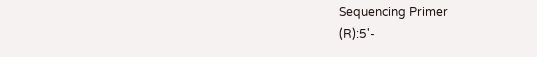Sequencing Primer
(R):5'-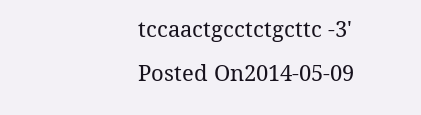tccaactgcctctgcttc -3'
Posted On2014-05-09